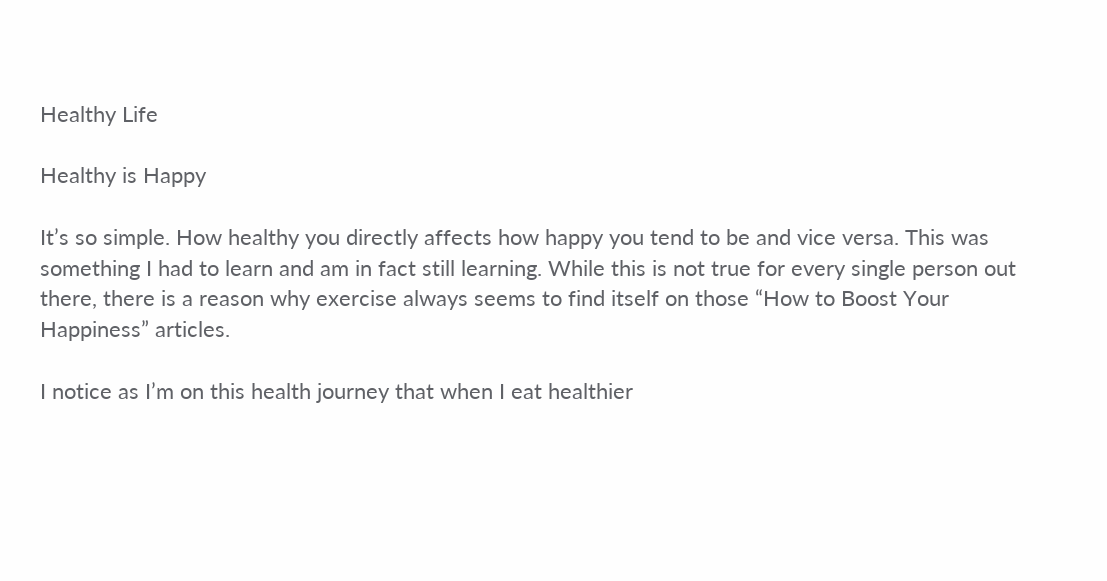Healthy Life

Healthy is Happy

It’s so simple. How healthy you directly affects how happy you tend to be and vice versa. This was something I had to learn and am in fact still learning. While this is not true for every single person out there, there is a reason why exercise always seems to find itself on those “How to Boost Your Happiness” articles.

I notice as I’m on this health journey that when I eat healthier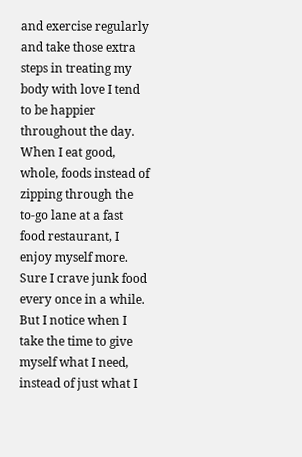and exercise regularly and take those extra steps in treating my body with love I tend to be happier throughout the day. When I eat good, whole, foods instead of zipping through the to-go lane at a fast food restaurant, I enjoy myself more. Sure I crave junk food every once in a while. But I notice when I take the time to give myself what I need, instead of just what I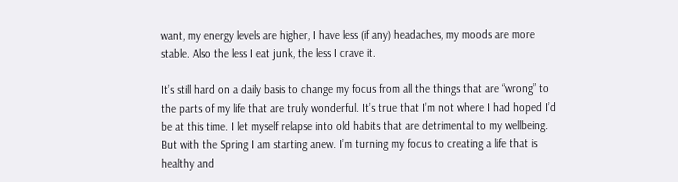want, my energy levels are higher, I have less (if any) headaches, my moods are more stable. Also the less I eat junk, the less I crave it.

It’s still hard on a daily basis to change my focus from all the things that are “wrong” to the parts of my life that are truly wonderful. It’s true that I’m not where I had hoped I’d be at this time. I let myself relapse into old habits that are detrimental to my wellbeing. But with the Spring I am starting anew. I’m turning my focus to creating a life that is healthy and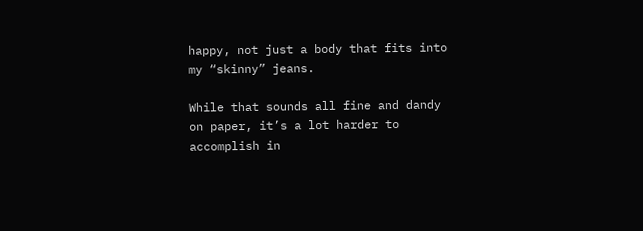happy, not just a body that fits into my “skinny” jeans.

While that sounds all fine and dandy on paper, it’s a lot harder to accomplish in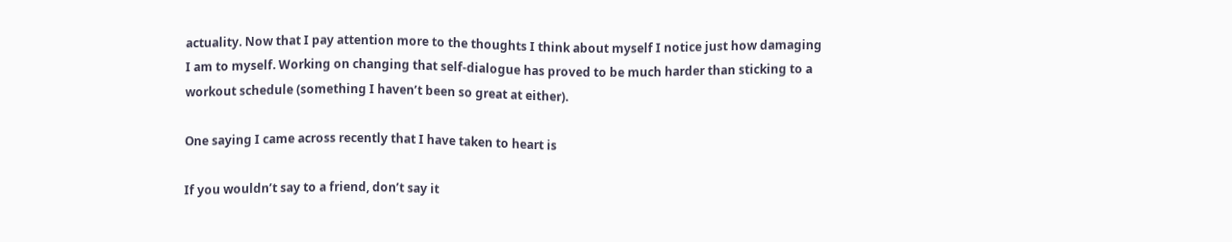actuality. Now that I pay attention more to the thoughts I think about myself I notice just how damaging I am to myself. Working on changing that self-dialogue has proved to be much harder than sticking to a workout schedule (something I haven’t been so great at either).

One saying I came across recently that I have taken to heart is

If you wouldn’t say to a friend, don’t say it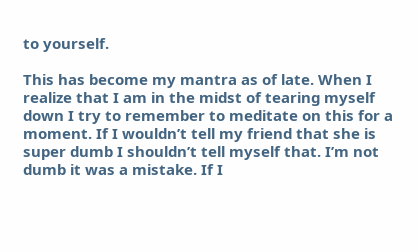to yourself.

This has become my mantra as of late. When I realize that I am in the midst of tearing myself down I try to remember to meditate on this for a moment. If I wouldn’t tell my friend that she is super dumb I shouldn’t tell myself that. I’m not dumb it was a mistake. If I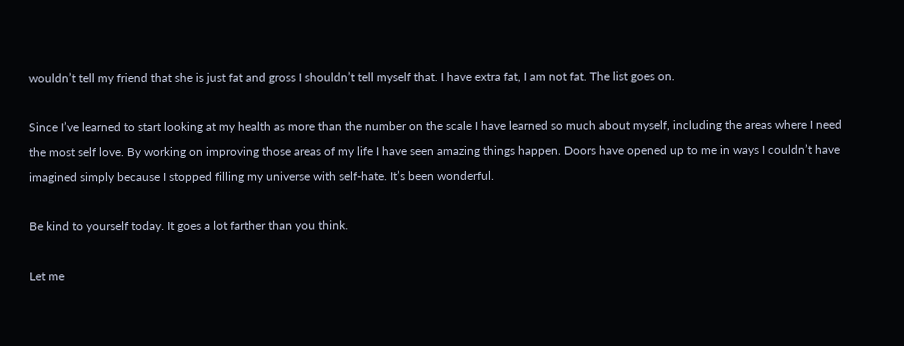wouldn’t tell my friend that she is just fat and gross I shouldn’t tell myself that. I have extra fat, I am not fat. The list goes on.

Since I’ve learned to start looking at my health as more than the number on the scale I have learned so much about myself, including the areas where I need the most self love. By working on improving those areas of my life I have seen amazing things happen. Doors have opened up to me in ways I couldn’t have imagined simply because I stopped filling my universe with self-hate. It’s been wonderful.

Be kind to yourself today. It goes a lot farther than you think.

Let me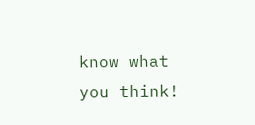know what you think!